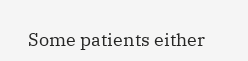Some patients either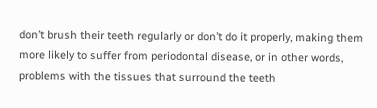don’t brush their teeth regularly or don’t do it properly, making them more likely to suffer from periodontal disease, or in other words, problems with the tissues that surround the teeth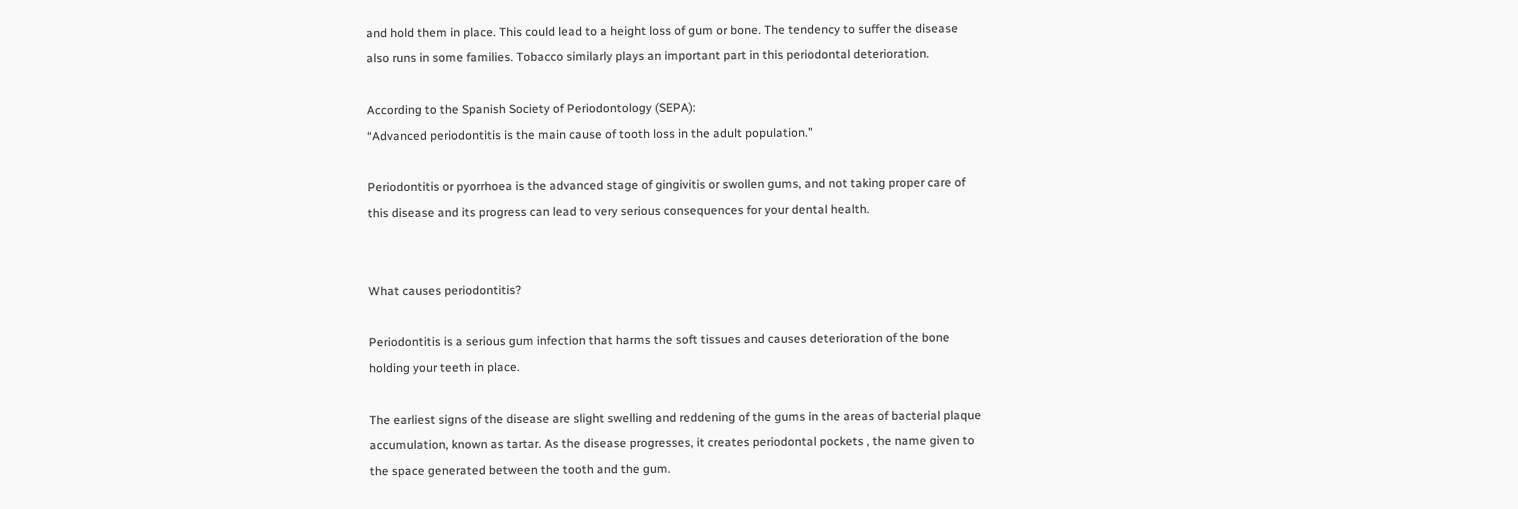and hold them in place. This could lead to a height loss of gum or bone. The tendency to suffer the disease also runs in some families. Tobacco similarly plays an important part in this periodontal deterioration.

According to the Spanish Society of Periodontology (SEPA):
“Advanced periodontitis is the main cause of tooth loss in the adult population.”

Periodontitis or pyorrhoea is the advanced stage of gingivitis or swollen gums, and not taking proper care of this disease and its progress can lead to very serious consequences for your dental health.


What causes periodontitis?

Periodontitis is a serious gum infection that harms the soft tissues and causes deterioration of the bone holding your teeth in place.

The earliest signs of the disease are slight swelling and reddening of the gums in the areas of bacterial plaque accumulation, known as tartar. As the disease progresses, it creates periodontal pockets , the name given to the space generated between the tooth and the gum.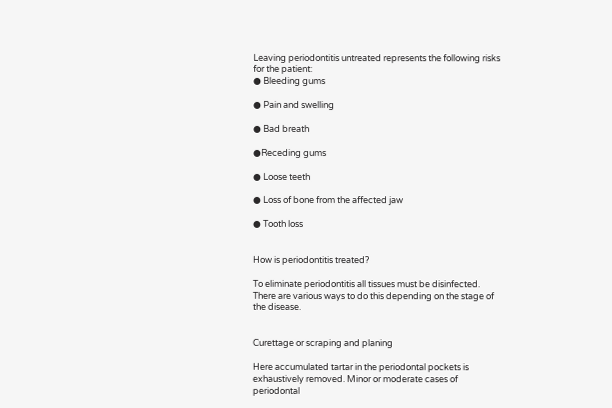Leaving periodontitis untreated represents the following risks for the patient:
● Bleeding gums

● Pain and swelling

● Bad breath

●Receding gums

● Loose teeth

● Loss of bone from the affected jaw

● Tooth loss


How is periodontitis treated?

To eliminate periodontitis all tissues must be disinfected. There are various ways to do this depending on the stage of the disease.


Curettage or scraping and planing

Here accumulated tartar in the periodontal pockets is exhaustively removed. Minor or moderate cases of periodontal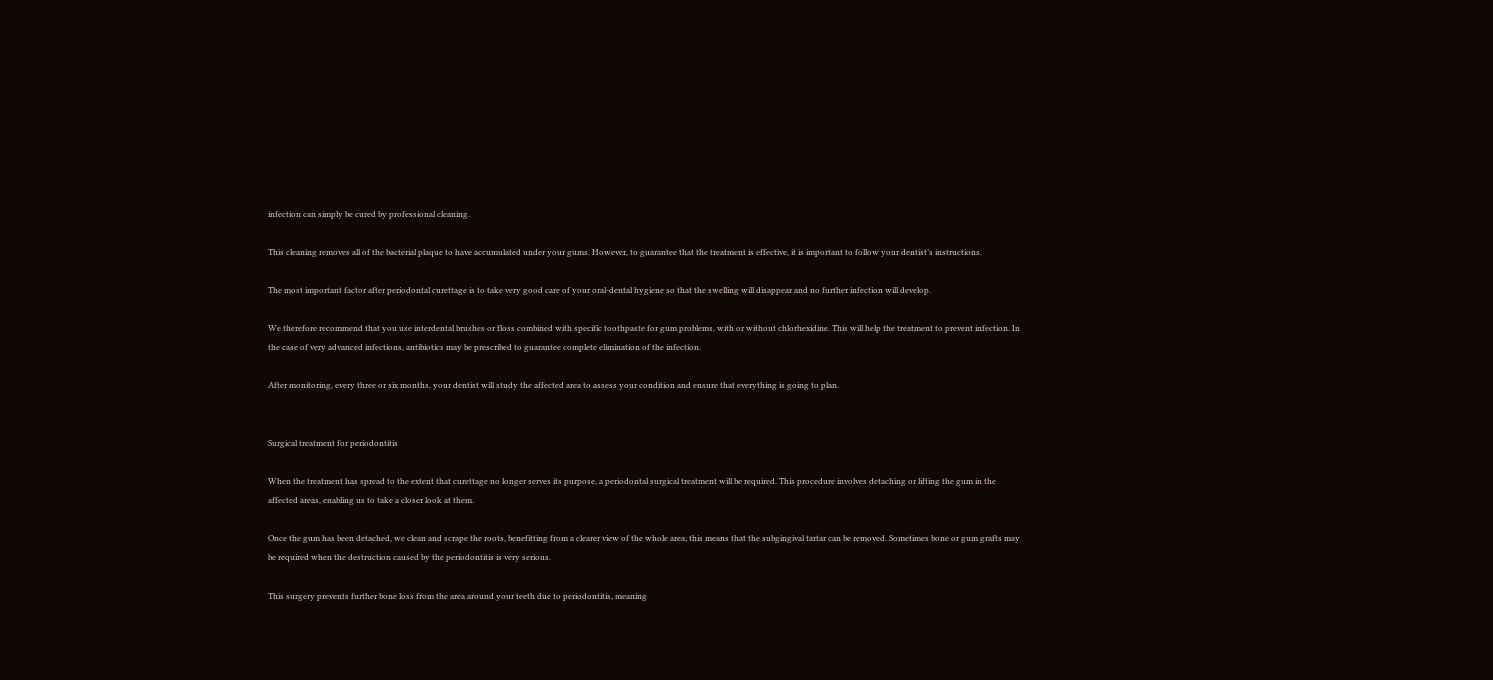infection can simply be cured by professional cleaning.

This cleaning removes all of the bacterial plaque to have accumulated under your gums. However, to guarantee that the treatment is effective, it is important to follow your dentist’s instructions.

The most important factor after periodontal curettage is to take very good care of your oral-dental hygiene so that the swelling will disappear and no further infection will develop.

We therefore recommend that you use interdental brushes or floss combined with specific toothpaste for gum problems, with or without chlorhexidine. This will help the treatment to prevent infection. In the case of very advanced infections, antibiotics may be prescribed to guarantee complete elimination of the infection.

After monitoring, every three or six months, your dentist will study the affected area to assess your condition and ensure that everything is going to plan.


Surgical treatment for periodontitis

When the treatment has spread to the extent that curettage no longer serves its purpose, a periodontal surgical treatment will be required. This procedure involves detaching or lifting the gum in the affected areas, enabling us to take a closer look at them.

Once the gum has been detached, we clean and scrape the roots, benefitting from a clearer view of the whole area; this means that the subgingival tartar can be removed. Sometimes bone or gum grafts may be required when the destruction caused by the periodontitis is very serious.

This surgery prevents further bone loss from the area around your teeth due to periodontitis, meaning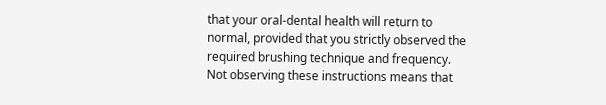that your oral-dental health will return to normal, provided that you strictly observed the required brushing technique and frequency. Not observing these instructions means that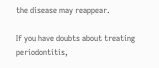the disease may reappear.

If you have doubts about treating periodontitis,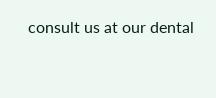consult us at our dental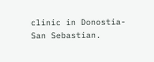clinic in Donostia-San Sebastian.